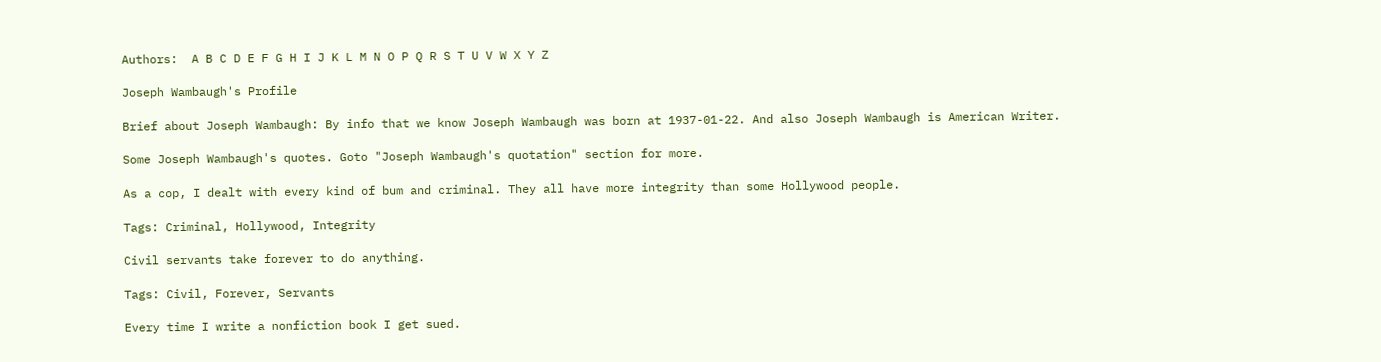Authors:  A B C D E F G H I J K L M N O P Q R S T U V W X Y Z

Joseph Wambaugh's Profile

Brief about Joseph Wambaugh: By info that we know Joseph Wambaugh was born at 1937-01-22. And also Joseph Wambaugh is American Writer.

Some Joseph Wambaugh's quotes. Goto "Joseph Wambaugh's quotation" section for more.

As a cop, I dealt with every kind of bum and criminal. They all have more integrity than some Hollywood people.

Tags: Criminal, Hollywood, Integrity

Civil servants take forever to do anything.

Tags: Civil, Forever, Servants

Every time I write a nonfiction book I get sued.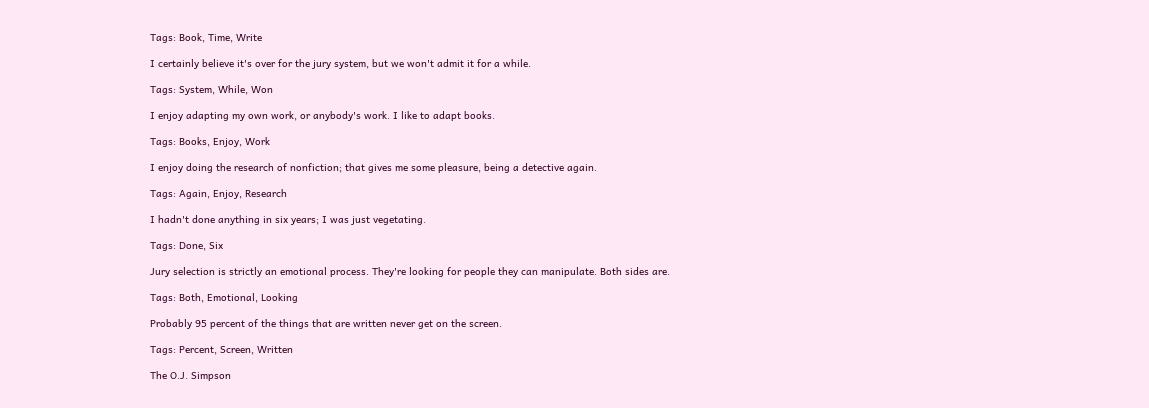Tags: Book, Time, Write

I certainly believe it's over for the jury system, but we won't admit it for a while.

Tags: System, While, Won

I enjoy adapting my own work, or anybody's work. I like to adapt books.

Tags: Books, Enjoy, Work

I enjoy doing the research of nonfiction; that gives me some pleasure, being a detective again.

Tags: Again, Enjoy, Research

I hadn't done anything in six years; I was just vegetating.

Tags: Done, Six

Jury selection is strictly an emotional process. They're looking for people they can manipulate. Both sides are.

Tags: Both, Emotional, Looking

Probably 95 percent of the things that are written never get on the screen.

Tags: Percent, Screen, Written

The O.J. Simpson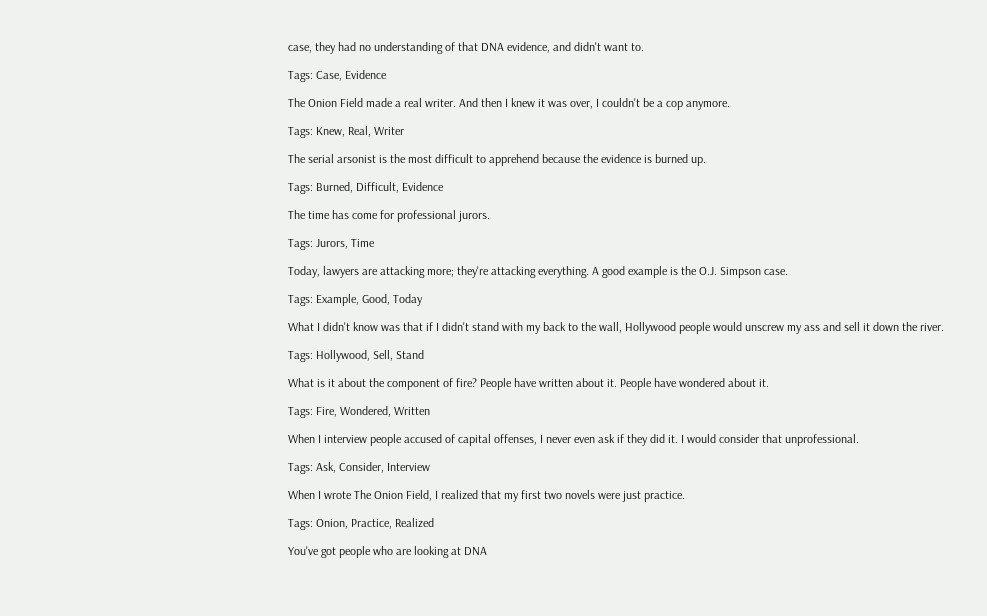case, they had no understanding of that DNA evidence, and didn't want to.

Tags: Case, Evidence

The Onion Field made a real writer. And then I knew it was over, I couldn't be a cop anymore.

Tags: Knew, Real, Writer

The serial arsonist is the most difficult to apprehend because the evidence is burned up.

Tags: Burned, Difficult, Evidence

The time has come for professional jurors.

Tags: Jurors, Time

Today, lawyers are attacking more; they're attacking everything. A good example is the O.J. Simpson case.

Tags: Example, Good, Today

What I didn't know was that if I didn't stand with my back to the wall, Hollywood people would unscrew my ass and sell it down the river.

Tags: Hollywood, Sell, Stand

What is it about the component of fire? People have written about it. People have wondered about it.

Tags: Fire, Wondered, Written

When I interview people accused of capital offenses, I never even ask if they did it. I would consider that unprofessional.

Tags: Ask, Consider, Interview

When I wrote The Onion Field, I realized that my first two novels were just practice.

Tags: Onion, Practice, Realized

You've got people who are looking at DNA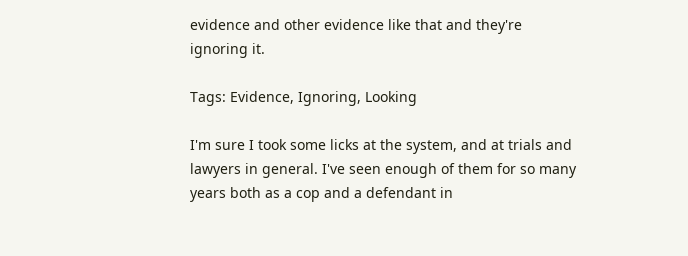evidence and other evidence like that and they're ignoring it.

Tags: Evidence, Ignoring, Looking

I'm sure I took some licks at the system, and at trials and lawyers in general. I've seen enough of them for so many years both as a cop and a defendant in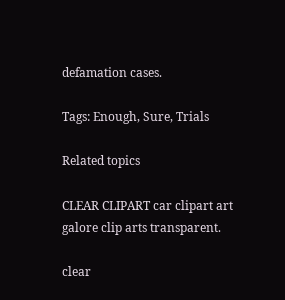defamation cases.

Tags: Enough, Sure, Trials

Related topics

CLEAR CLIPART car clipart art galore clip arts transparent.

clear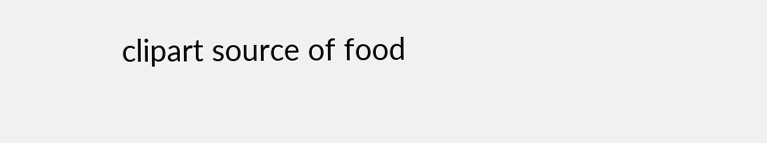clipart source of food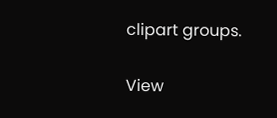clipart groups.

View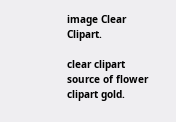image Clear Clipart.

clear clipart source of flower clipart gold.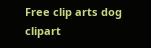Free clip arts dog clipart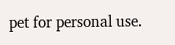pet for personal use.